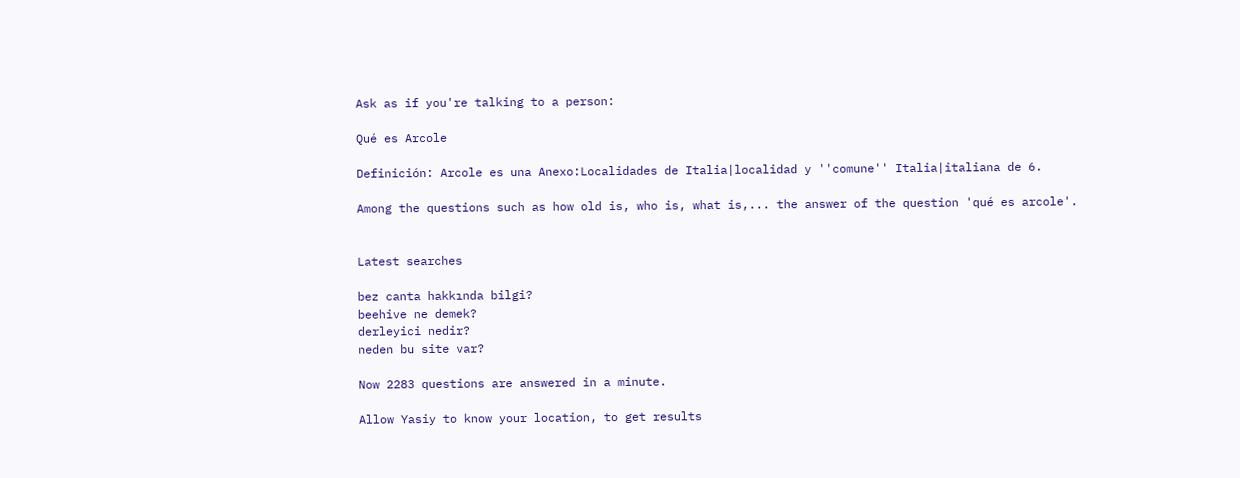Ask as if you're talking to a person:

Qué es Arcole

Definición: Arcole es una Anexo:Localidades de Italia|localidad y ''comune'' Italia|italiana de 6.

Among the questions such as how old is, who is, what is,... the answer of the question 'qué es arcole'.


Latest searches

bez canta hakkında bilgi?
beehive ne demek?
derleyici nedir?
neden bu site var?

Now 2283 questions are answered in a minute.

Allow Yasiy to know your location, to get results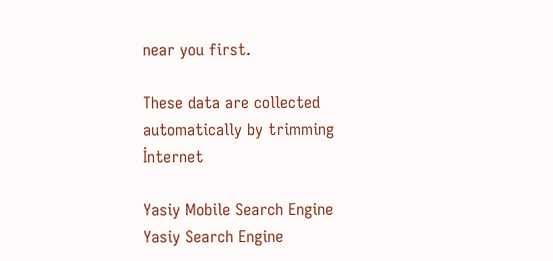near you first.

These data are collected automatically by trimming İnternet

Yasiy Mobile Search Engine
Yasiy Search Engine